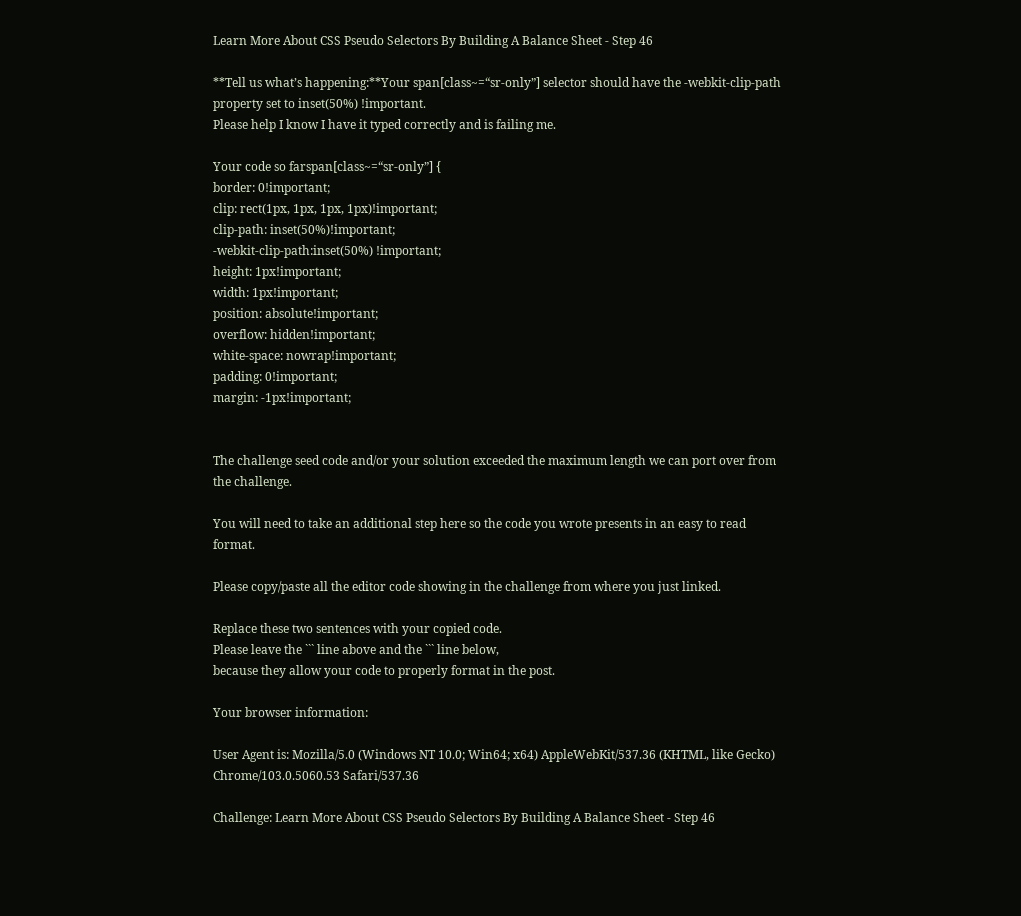Learn More About CSS Pseudo Selectors By Building A Balance Sheet - Step 46

**Tell us what’s happening:**Your span[class~=“sr-only”] selector should have the -webkit-clip-path property set to inset(50%) !important.
Please help I know I have it typed correctly and is failing me.

Your code so farspan[class~=“sr-only”] {
border: 0!important;
clip: rect(1px, 1px, 1px, 1px)!important;
clip-path: inset(50%)!important;
-webkit-clip-path:inset(50%) !important;
height: 1px!important;
width: 1px!important;
position: absolute!important;
overflow: hidden!important;
white-space: nowrap!important;
padding: 0!important;
margin: -1px!important;


The challenge seed code and/or your solution exceeded the maximum length we can port over from the challenge.

You will need to take an additional step here so the code you wrote presents in an easy to read format.

Please copy/paste all the editor code showing in the challenge from where you just linked.

Replace these two sentences with your copied code.
Please leave the ``` line above and the ``` line below,
because they allow your code to properly format in the post.

Your browser information:

User Agent is: Mozilla/5.0 (Windows NT 10.0; Win64; x64) AppleWebKit/537.36 (KHTML, like Gecko) Chrome/103.0.5060.53 Safari/537.36

Challenge: Learn More About CSS Pseudo Selectors By Building A Balance Sheet - Step 46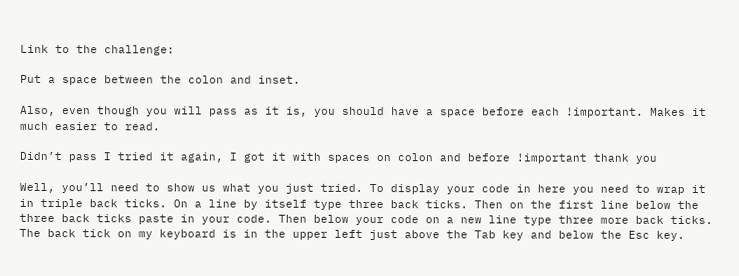Link to the challenge:

Put a space between the colon and inset.

Also, even though you will pass as it is, you should have a space before each !important. Makes it much easier to read.

Didn’t pass I tried it again, I got it with spaces on colon and before !important thank you

Well, you’ll need to show us what you just tried. To display your code in here you need to wrap it in triple back ticks. On a line by itself type three back ticks. Then on the first line below the three back ticks paste in your code. Then below your code on a new line type three more back ticks. The back tick on my keyboard is in the upper left just above the Tab key and below the Esc key.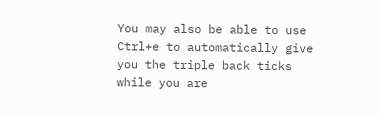You may also be able to use Ctrl+e to automatically give you the triple back ticks while you are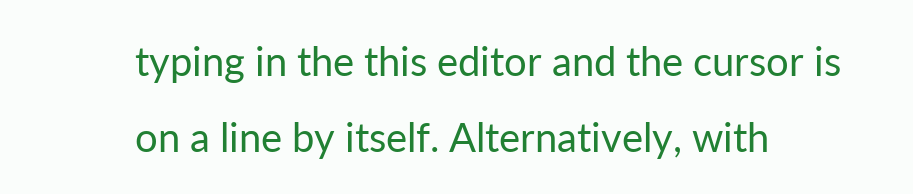typing in the this editor and the cursor is on a line by itself. Alternatively, with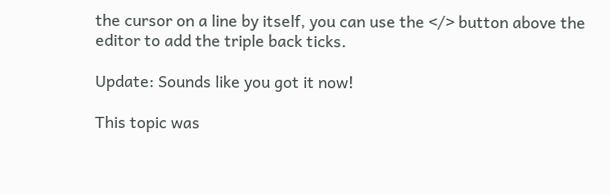the cursor on a line by itself, you can use the </> button above the editor to add the triple back ticks.

Update: Sounds like you got it now!

This topic was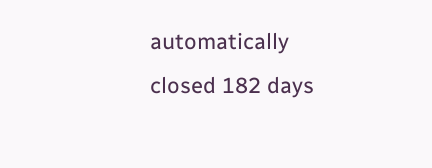automatically closed 182 days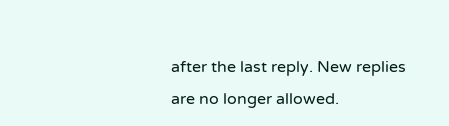after the last reply. New replies are no longer allowed.